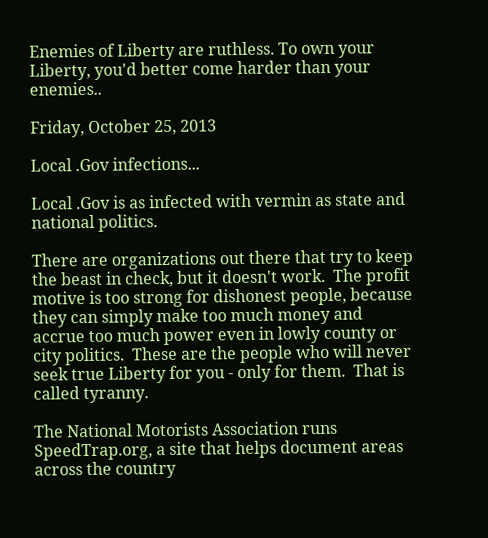Enemies of Liberty are ruthless. To own your Liberty, you'd better come harder than your enemies..

Friday, October 25, 2013

Local .Gov infections...

Local .Gov is as infected with vermin as state and national politics.

There are organizations out there that try to keep the beast in check, but it doesn't work.  The profit motive is too strong for dishonest people, because they can simply make too much money and accrue too much power even in lowly county or city politics.  These are the people who will never seek true Liberty for you - only for them.  That is called tyranny.

The National Motorists Association runs SpeedTrap.org, a site that helps document areas across the country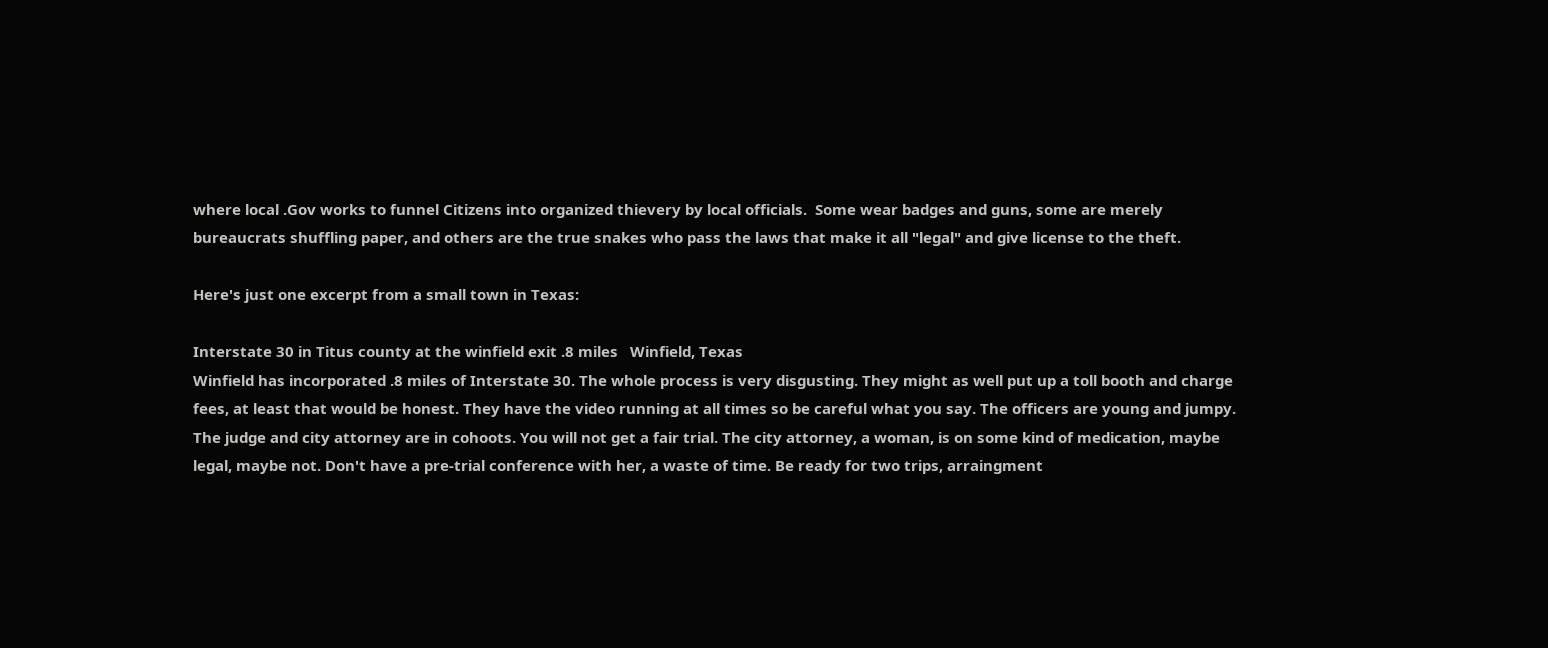where local .Gov works to funnel Citizens into organized thievery by local officials.  Some wear badges and guns, some are merely bureaucrats shuffling paper, and others are the true snakes who pass the laws that make it all "legal" and give license to the theft.

Here's just one excerpt from a small town in Texas:

Interstate 30 in Titus county at the winfield exit .8 miles   Winfield, Texas
Winfield has incorporated .8 miles of Interstate 30. The whole process is very disgusting. They might as well put up a toll booth and charge fees, at least that would be honest. They have the video running at all times so be careful what you say. The officers are young and jumpy. The judge and city attorney are in cohoots. You will not get a fair trial. The city attorney, a woman, is on some kind of medication, maybe legal, maybe not. Don't have a pre-trial conference with her, a waste of time. Be ready for two trips, arraingment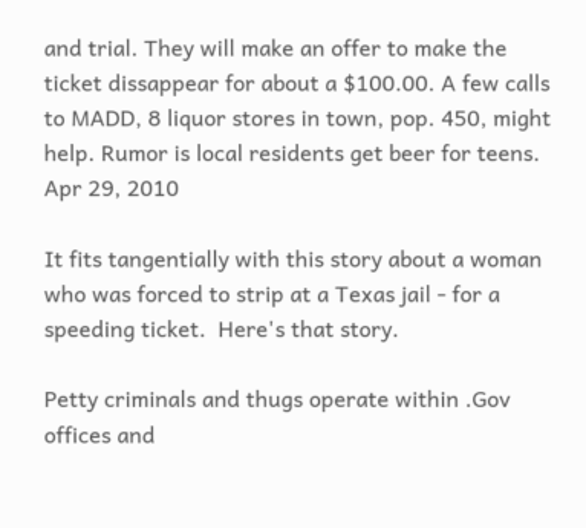and trial. They will make an offer to make the ticket dissappear for about a $100.00. A few calls to MADD, 8 liquor stores in town, pop. 450, might help. Rumor is local residents get beer for teens.
Apr 29, 2010

It fits tangentially with this story about a woman who was forced to strip at a Texas jail - for a speeding ticket.  Here's that story.

Petty criminals and thugs operate within .Gov offices and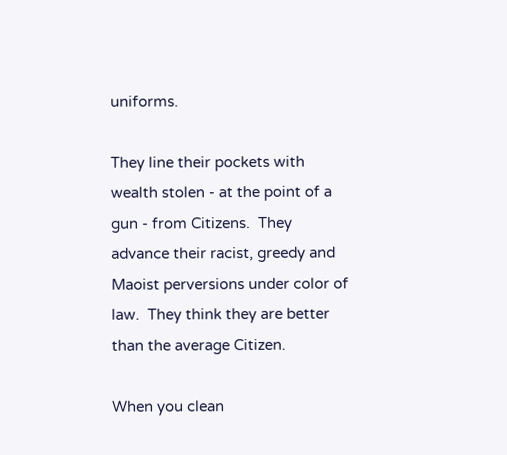uniforms.

They line their pockets with wealth stolen - at the point of a gun - from Citizens.  They advance their racist, greedy and Maoist perversions under color of law.  They think they are better than the average Citizen.

When you clean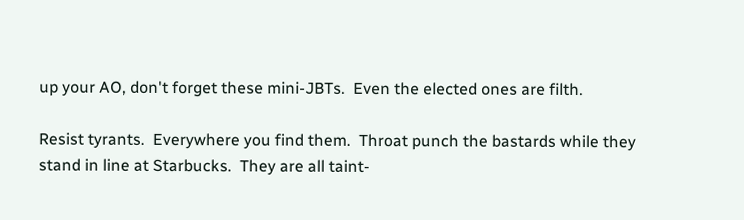up your AO, don't forget these mini-JBTs.  Even the elected ones are filth.

Resist tyrants.  Everywhere you find them.  Throat punch the bastards while they stand in line at Starbucks.  They are all taint-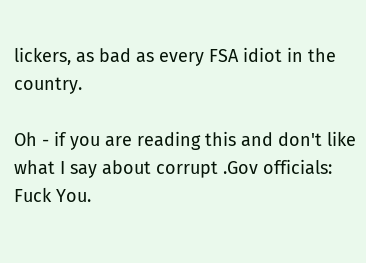lickers, as bad as every FSA idiot in the country.

Oh - if you are reading this and don't like what I say about corrupt .Gov officials: Fuck You.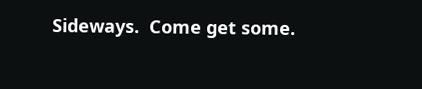Sideways.  Come get some.